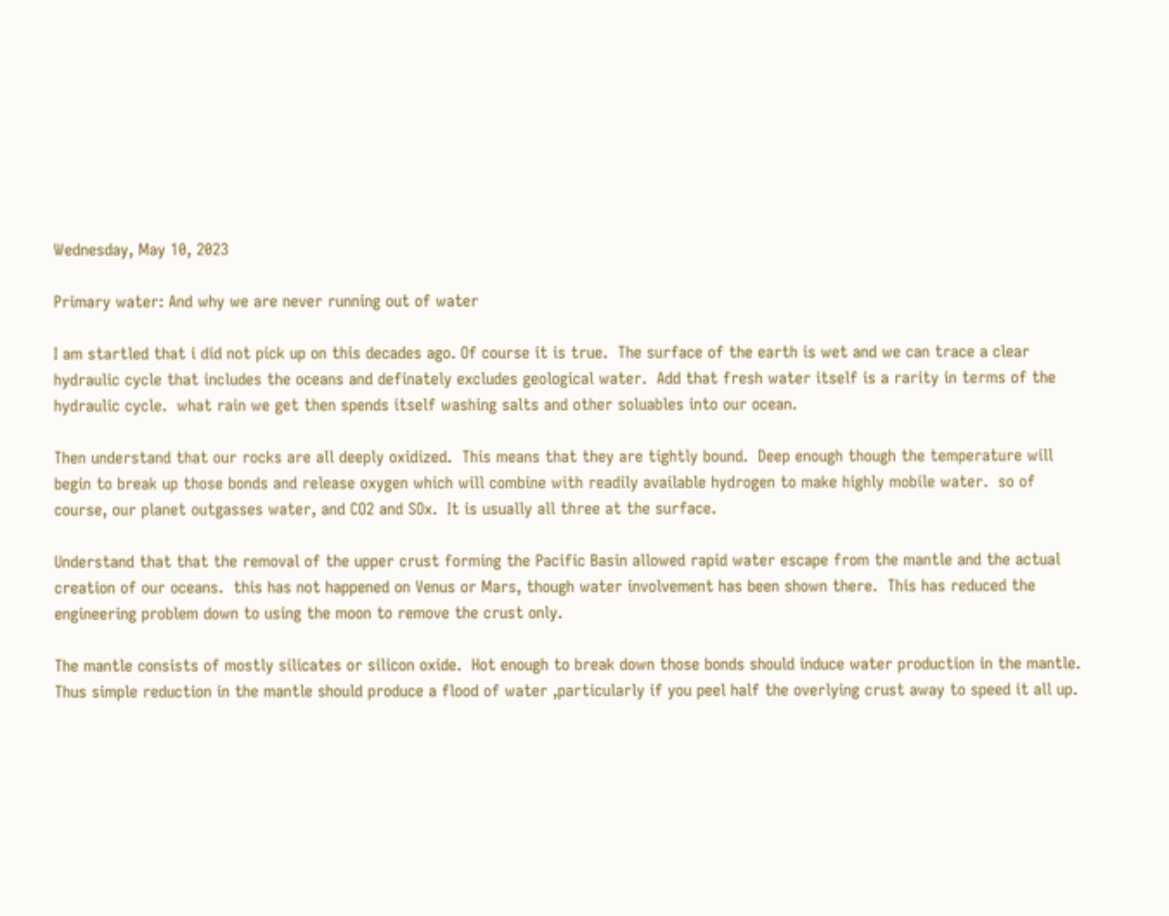Wednesday, May 10, 2023

Primary water: And why we are never running out of water

I am startled that i did not pick up on this decades ago. Of course it is true.  The surface of the earth is wet and we can trace a clear hydraulic cycle that includes the oceans and definately excludes geological water.  Add that fresh water itself is a rarity in terms of the hydraulic cycle.  what rain we get then spends itself washing salts and other soluables into our ocean.

Then understand that our rocks are all deeply oxidized.  This means that they are tightly bound.  Deep enough though the temperature will begin to break up those bonds and release oxygen which will combine with readily available hydrogen to make highly mobile water.  so of course, our planet outgasses water, and CO2 and SOx.  It is usually all three at the surface.

Understand that that the removal of the upper crust forming the Pacific Basin allowed rapid water escape from the mantle and the actual creation of our oceans.  this has not happened on Venus or Mars, though water involvement has been shown there.  This has reduced the engineering problem down to using the moon to remove the crust only.

The mantle consists of mostly silicates or silicon oxide.  Hot enough to break down those bonds should induce water production in the mantle.  Thus simple reduction in the mantle should produce a flood of water ,particularly if you peel half the overlying crust away to speed it all up.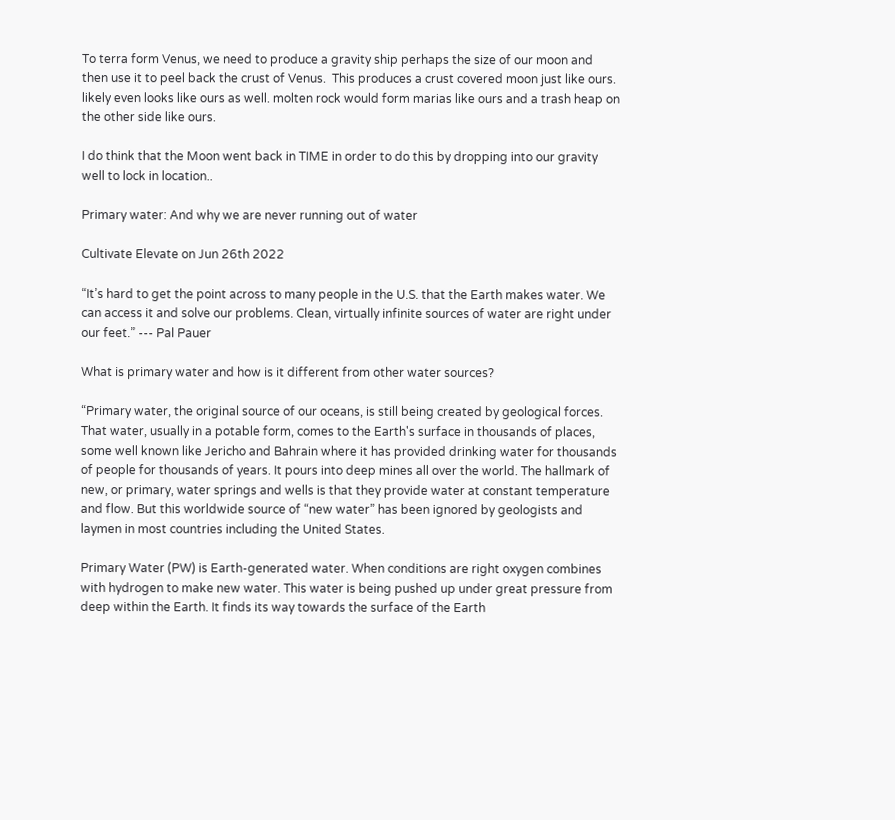To terra form Venus, we need to produce a gravity ship perhaps the size of our moon and then use it to peel back the crust of Venus.  This produces a crust covered moon just like ours.  likely even looks like ours as well. molten rock would form marias like ours and a trash heap on the other side like ours.

I do think that the Moon went back in TIME in order to do this by dropping into our gravity well to lock in location..

Primary water: And why we are never running out of water

Cultivate Elevate on Jun 26th 2022

“It’s hard to get the point across to many people in the U.S. that the Earth makes water. We can access it and solve our problems. Clean, virtually infinite sources of water are right under our feet.” --- Pal Pauer

What is primary water and how is it different from other water sources?

“Primary water, the original source of our oceans, is still being created by geological forces. That water, usually in a potable form, comes to the Earth's surface in thousands of places, some well known like Jericho and Bahrain where it has provided drinking water for thousands of people for thousands of years. It pours into deep mines all over the world. The hallmark of new, or primary, water springs and wells is that they provide water at constant temperature and flow. But this worldwide source of “new water” has been ignored by geologists and laymen in most countries including the United States.

Primary Water (PW) is Earth-generated water. When conditions are right oxygen combines with hydrogen to make new water. This water is being pushed up under great pressure from deep within the Earth. It finds its way towards the surface of the Earth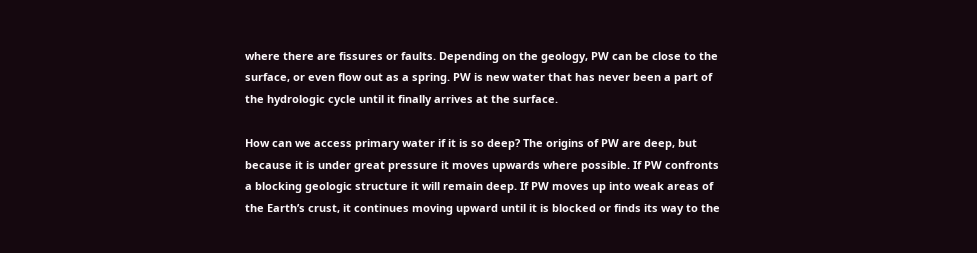where there are fissures or faults. Depending on the geology, PW can be close to the surface, or even flow out as a spring. PW is new water that has never been a part of the hydrologic cycle until it finally arrives at the surface.

How can we access primary water if it is so deep? The origins of PW are deep, but because it is under great pressure it moves upwards where possible. If PW confronts a blocking geologic structure it will remain deep. If PW moves up into weak areas of the Earth’s crust, it continues moving upward until it is blocked or finds its way to the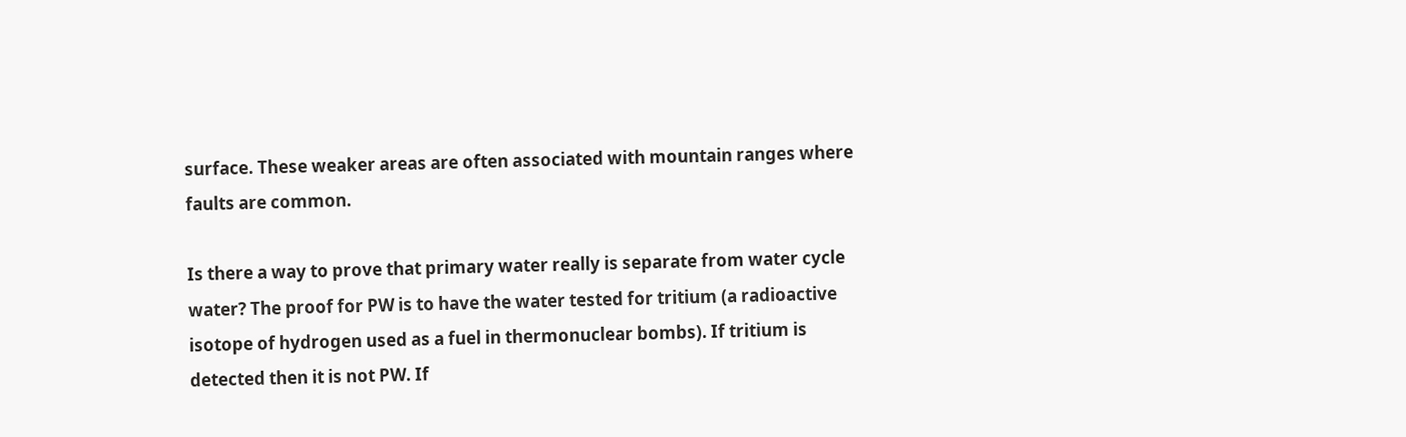surface. These weaker areas are often associated with mountain ranges where faults are common.

Is there a way to prove that primary water really is separate from water cycle water? The proof for PW is to have the water tested for tritium (a radioactive isotope of hydrogen used as a fuel in thermonuclear bombs). If tritium is detected then it is not PW. If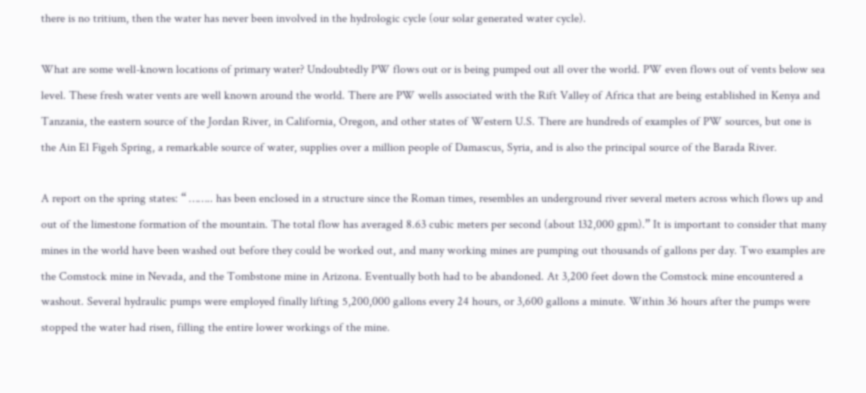there is no tritium, then the water has never been involved in the hydrologic cycle (our solar generated water cycle).

What are some well-known locations of primary water? Undoubtedly PW flows out or is being pumped out all over the world. PW even flows out of vents below sea level. These fresh water vents are well known around the world. There are PW wells associated with the Rift Valley of Africa that are being established in Kenya and Tanzania, the eastern source of the Jordan River, in California, Oregon, and other states of Western U.S. There are hundreds of examples of PW sources, but one is the Ain El Figeh Spring, a remarkable source of water, supplies over a million people of Damascus, Syria, and is also the principal source of the Barada River.

A report on the spring states: “ …….. has been enclosed in a structure since the Roman times, resembles an underground river several meters across which flows up and out of the limestone formation of the mountain. The total flow has averaged 8.63 cubic meters per second (about 132,000 gpm).” It is important to consider that many mines in the world have been washed out before they could be worked out, and many working mines are pumping out thousands of gallons per day. Two examples are the Comstock mine in Nevada, and the Tombstone mine in Arizona. Eventually both had to be abandoned. At 3,200 feet down the Comstock mine encountered a washout. Several hydraulic pumps were employed finally lifting 5,200,000 gallons every 24 hours, or 3,600 gallons a minute. Within 36 hours after the pumps were stopped the water had risen, filling the entire lower workings of the mine.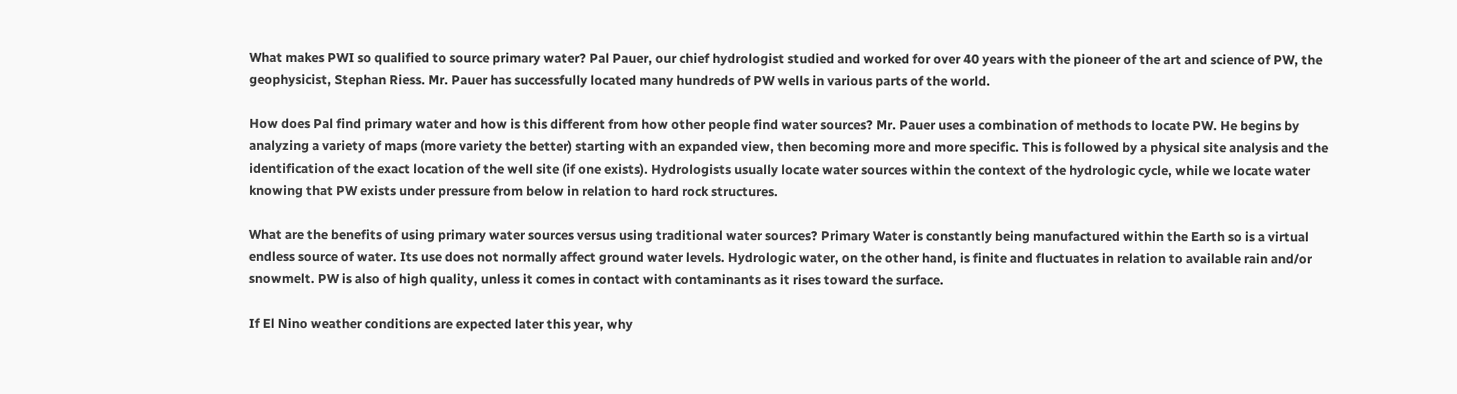What makes PWI so qualified to source primary water? Pal Pauer, our chief hydrologist studied and worked for over 40 years with the pioneer of the art and science of PW, the geophysicist, Stephan Riess. Mr. Pauer has successfully located many hundreds of PW wells in various parts of the world.

How does Pal find primary water and how is this different from how other people find water sources? Mr. Pauer uses a combination of methods to locate PW. He begins by analyzing a variety of maps (more variety the better) starting with an expanded view, then becoming more and more specific. This is followed by a physical site analysis and the identification of the exact location of the well site (if one exists). Hydrologists usually locate water sources within the context of the hydrologic cycle, while we locate water knowing that PW exists under pressure from below in relation to hard rock structures.

What are the benefits of using primary water sources versus using traditional water sources? Primary Water is constantly being manufactured within the Earth so is a virtual endless source of water. Its use does not normally affect ground water levels. Hydrologic water, on the other hand, is finite and fluctuates in relation to available rain and/or snowmelt. PW is also of high quality, unless it comes in contact with contaminants as it rises toward the surface.

If El Nino weather conditions are expected later this year, why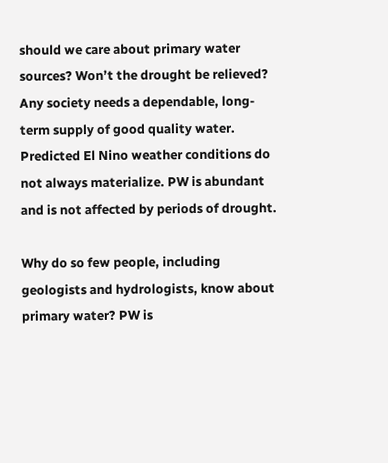should we care about primary water sources? Won’t the drought be relieved? Any society needs a dependable, long-term supply of good quality water. Predicted El Nino weather conditions do not always materialize. PW is abundant and is not affected by periods of drought.

Why do so few people, including geologists and hydrologists, know about primary water? PW is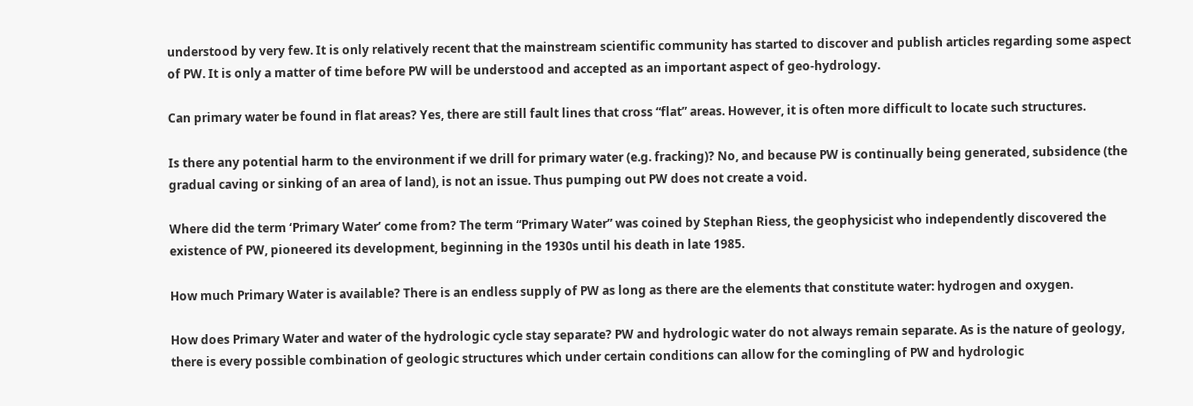understood by very few. It is only relatively recent that the mainstream scientific community has started to discover and publish articles regarding some aspect of PW. It is only a matter of time before PW will be understood and accepted as an important aspect of geo-hydrology.

Can primary water be found in flat areas? Yes, there are still fault lines that cross “flat” areas. However, it is often more difficult to locate such structures.

Is there any potential harm to the environment if we drill for primary water (e.g. fracking)? No, and because PW is continually being generated, subsidence (the gradual caving or sinking of an area of land), is not an issue. Thus pumping out PW does not create a void.

Where did the term ‘Primary Water’ come from? The term “Primary Water” was coined by Stephan Riess, the geophysicist who independently discovered the existence of PW, pioneered its development, beginning in the 1930s until his death in late 1985.

How much Primary Water is available? There is an endless supply of PW as long as there are the elements that constitute water: hydrogen and oxygen.

How does Primary Water and water of the hydrologic cycle stay separate? PW and hydrologic water do not always remain separate. As is the nature of geology, there is every possible combination of geologic structures which under certain conditions can allow for the comingling of PW and hydrologic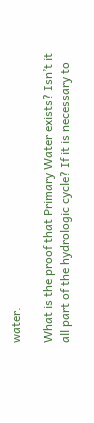water.

What is the proof that Primary Water exists? Isn’t it all part of the hydrologic cycle? If it is necessary to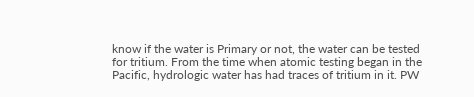know if the water is Primary or not, the water can be tested for tritium. From the time when atomic testing began in the Pacific, hydrologic water has had traces of tritium in it. PW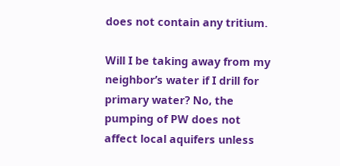does not contain any tritium.

Will I be taking away from my neighbor’s water if I drill for primary water? No, the pumping of PW does not affect local aquifers unless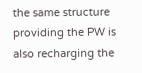the same structure providing the PW is also recharging the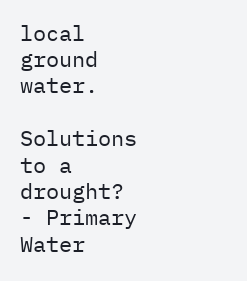local ground water.

Solutions to a drought? - Primary Water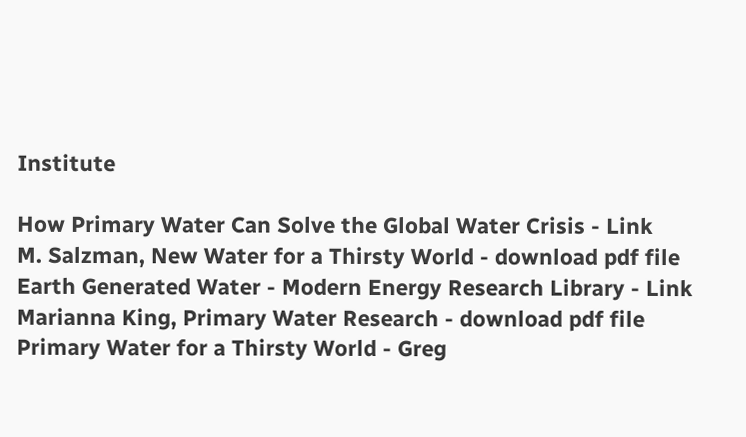Institute

How Primary Water Can Solve the Global Water Crisis - Link
M. Salzman, New Water for a Thirsty World - download pdf file
Earth Generated Water - Modern Energy Research Library - Link
Marianna King, Primary Water Research - download pdf file
Primary Water for a Thirsty World - Greg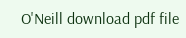O'Neill download pdf file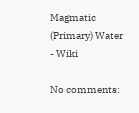Magmatic (Primary) Water - Wiki

No comments: